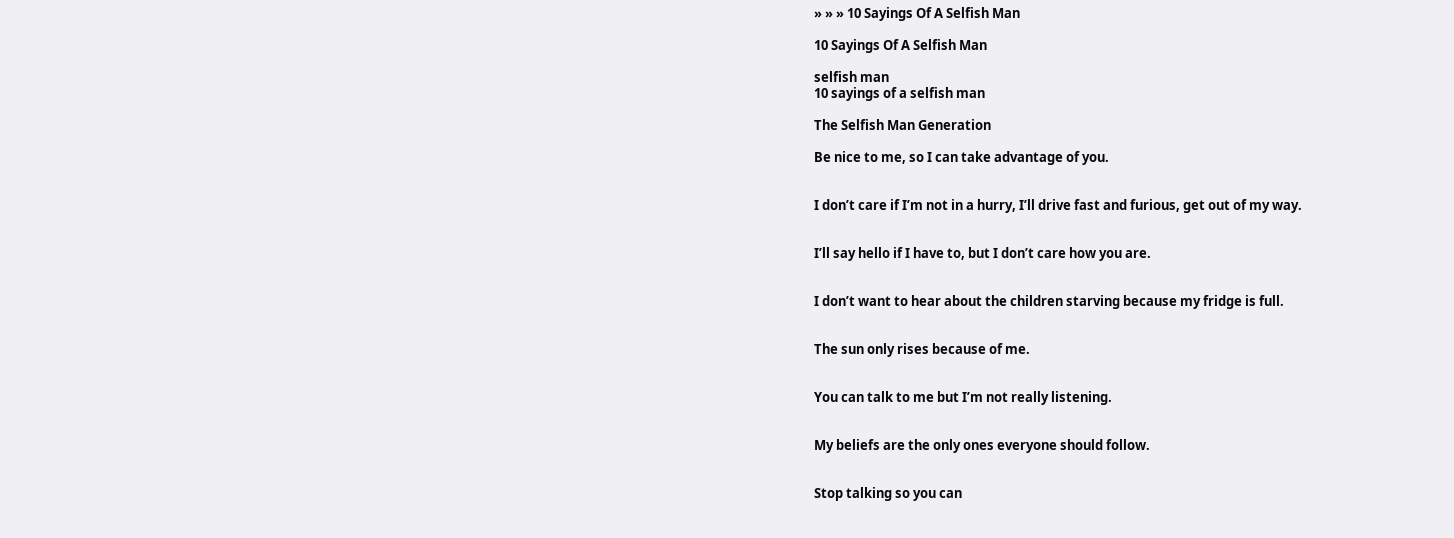» » » 10 Sayings Of A Selfish Man

10 Sayings Of A Selfish Man

selfish man
10 sayings of a selfish man

The Selfish Man Generation

Be nice to me, so I can take advantage of you.


I don’t care if I’m not in a hurry, I’ll drive fast and furious, get out of my way.


I’ll say hello if I have to, but I don’t care how you are.


I don’t want to hear about the children starving because my fridge is full.


The sun only rises because of me.


You can talk to me but I’m not really listening.


My beliefs are the only ones everyone should follow.


Stop talking so you can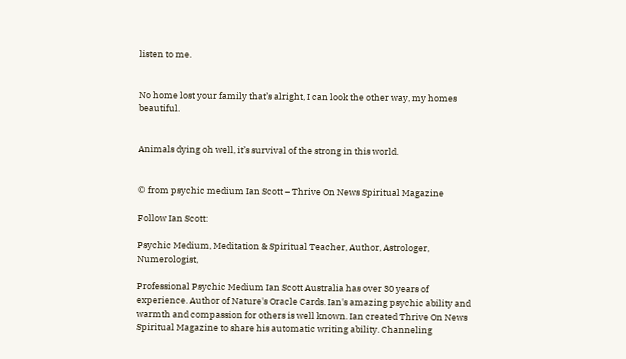listen to me.


No home lost your family that’s alright, I can look the other way, my homes beautiful.


Animals dying oh well, it’s survival of the strong in this world.


© from psychic medium Ian Scott – Thrive On News Spiritual Magazine

Follow Ian Scott:

Psychic Medium, Meditation & Spiritual Teacher, Author, Astrologer, Numerologist,

Professional Psychic Medium Ian Scott Australia has over 30 years of experience. Author of Nature's Oracle Cards. Ian's amazing psychic ability and warmth and compassion for others is well known. Ian created Thrive On News Spiritual Magazine to share his automatic writing ability. Channeling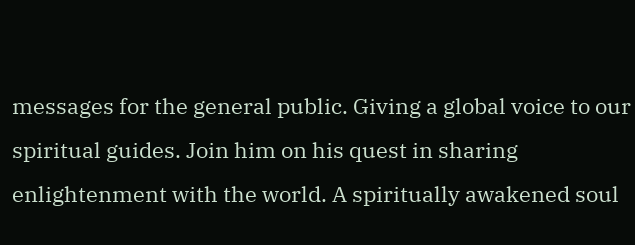messages for the general public. Giving a global voice to our spiritual guides. Join him on his quest in sharing enlightenment with the world. A spiritually awakened soul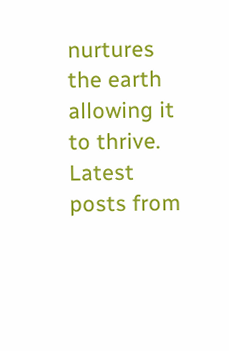nurtures the earth allowing it to thrive.
Latest posts from